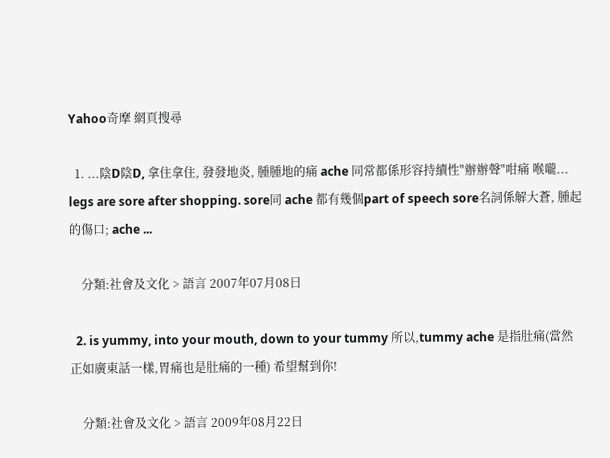Yahoo奇摩 網頁搜尋

  1. ...陰D陰D, 拿住拿住, 發發地炎, 腫腫地的痛 ache 同常都係形容持續性"辦辦聲"咁痛 喉嚨... legs are sore after shopping. sore同 ache 都有幾個part of speech sore名詞係解大蒼, 腫起的傷口; ache ...

    分類:社會及文化 > 語言 2007年07月08日

  2. is yummy, into your mouth, down to your tummy 所以,tummy ache 是指肚痛(當然正如廣東話一樣,胃痛也是肚痛的一種) 希望幫到你!

    分類:社會及文化 > 語言 2009年08月22日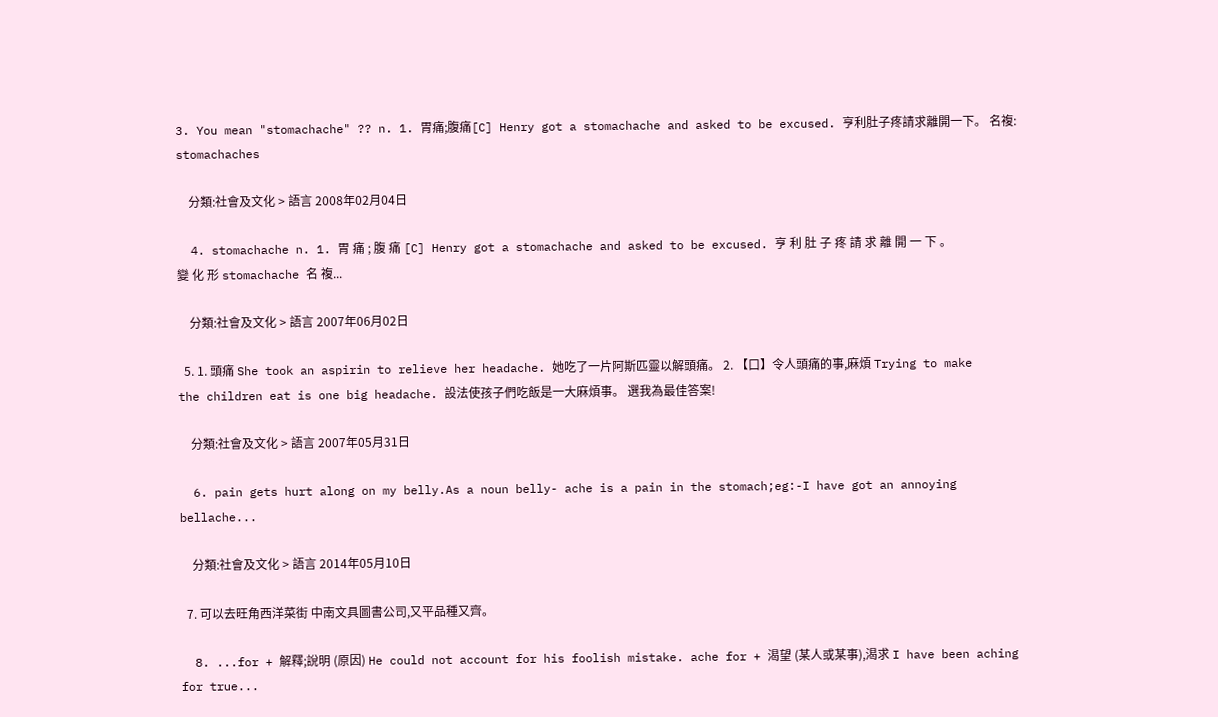3. You mean "stomachache" ?? n. 1. 胃痛;腹痛[C] Henry got a stomachache and asked to be excused. 亨利肚子疼請求離開一下。 名複: stomachaches

    分類:社會及文化 > 語言 2008年02月04日

  4. stomachache n. 1. 胃 痛 ; 腹 痛 [C] Henry got a stomachache and asked to be excused. 亨 利 肚 子 疼 請 求 離 開 一 下 。 變 化 形 stomachache 名 複...

    分類:社會及文化 > 語言 2007年06月02日

  5. 1. 頭痛 She took an aspirin to relieve her headache. 她吃了一片阿斯匹靈以解頭痛。 2. 【口】令人頭痛的事,麻煩 Trying to make the children eat is one big headache. 設法使孩子們吃飯是一大麻煩事。 選我為最佳答案!

    分類:社會及文化 > 語言 2007年05月31日

  6. pain gets hurt along on my belly.As a noun belly- ache is a pain in the stomach;eg:-I have got an annoying bellache...

    分類:社會及文化 > 語言 2014年05月10日

  7. 可以去旺角西洋菜街 中南文具圖書公司,又平品種又齊。

  8. ...for + 解釋;說明 (原因) He could not account for his foolish mistake. ache for + 渴望 (某人或某事),渴求 I have been aching for true...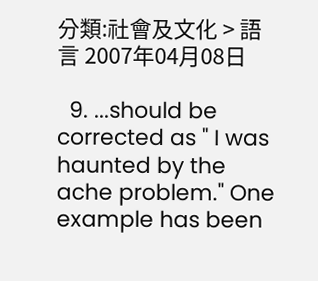分類:社會及文化 > 語言 2007年04月08日

  9. ...should be corrected as " I was haunted by the ache problem." One example has been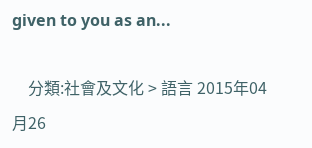given to you as an...

    分類:社會及文化 > 語言 2015年04月26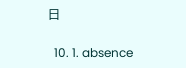日

  10. 1. absence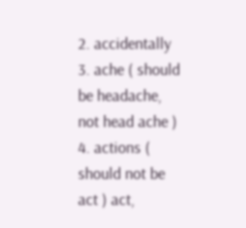2. accidentally 3. ache ( should be headache, not head ache ) 4. actions ( should not be act ) act,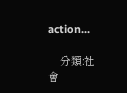action...

    分類:社會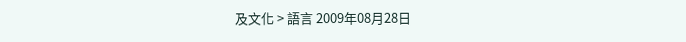及文化 > 語言 2009年08月28日